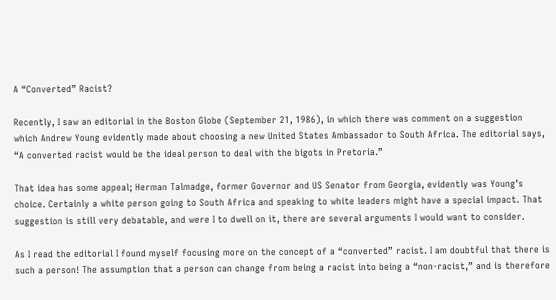A “Converted” Racist?

Recently, I saw an editorial in the Boston Globe (September 21, 1986), in which there was comment on a suggestion which Andrew Young evidently made about choosing a new United States Ambassador to South Africa. The editorial says, “A converted racist would be the ideal person to deal with the bigots in Pretoria.”

That idea has some appeal; Herman Talmadge, former Governor and US Senator from Georgia, evidently was Young’s choice. Certainly a white person going to South Africa and speaking to white leaders might have a special impact. That suggestion is still very debatable, and were I to dwell on it, there are several arguments I would want to consider.

As I read the editorial I found myself focusing more on the concept of a “converted” racist. I am doubtful that there is such a person! The assumption that a person can change from being a racist into being a “non-racist,” and is therefore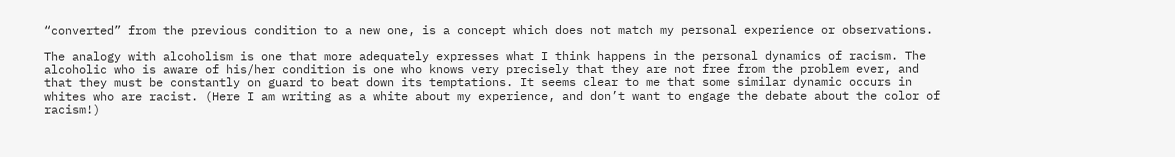“converted” from the previous condition to a new one, is a concept which does not match my personal experience or observations.

The analogy with alcoholism is one that more adequately expresses what I think happens in the personal dynamics of racism. The alcoholic who is aware of his/her condition is one who knows very precisely that they are not free from the problem ever, and that they must be constantly on guard to beat down its temptations. It seems clear to me that some similar dynamic occurs in whites who are racist. (Here I am writing as a white about my experience, and don’t want to engage the debate about the color of racism!)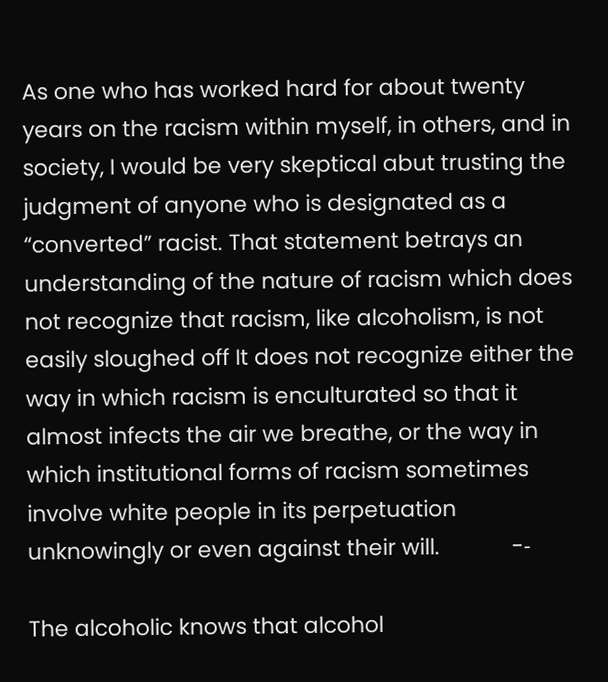As one who has worked hard for about twenty years on the racism within myself, in others, and in society, I would be very skeptical abut trusting the judgment of anyone who is designated as a “converted” racist. That statement betrays an understanding of the nature of racism which does not recognize that racism, like alcoholism, is not easily sloughed off It does not recognize either the way in which racism is enculturated so that it almost infects the air we breathe, or the way in which institutional forms of racism sometimes involve white people in its perpetuation unknowingly or even against their will.            -‑

The alcoholic knows that alcohol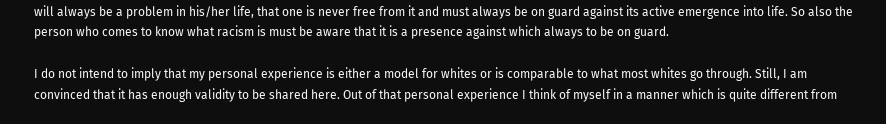will always be a problem in his/her life, that one is never free from it and must always be on guard against its active emergence into life. So also the person who comes to know what racism is must be aware that it is a presence against which always to be on guard.

I do not intend to imply that my personal experience is either a model for whites or is comparable to what most whites go through. Still, I am convinced that it has enough validity to be shared here. Out of that personal experience I think of myself in a manner which is quite different from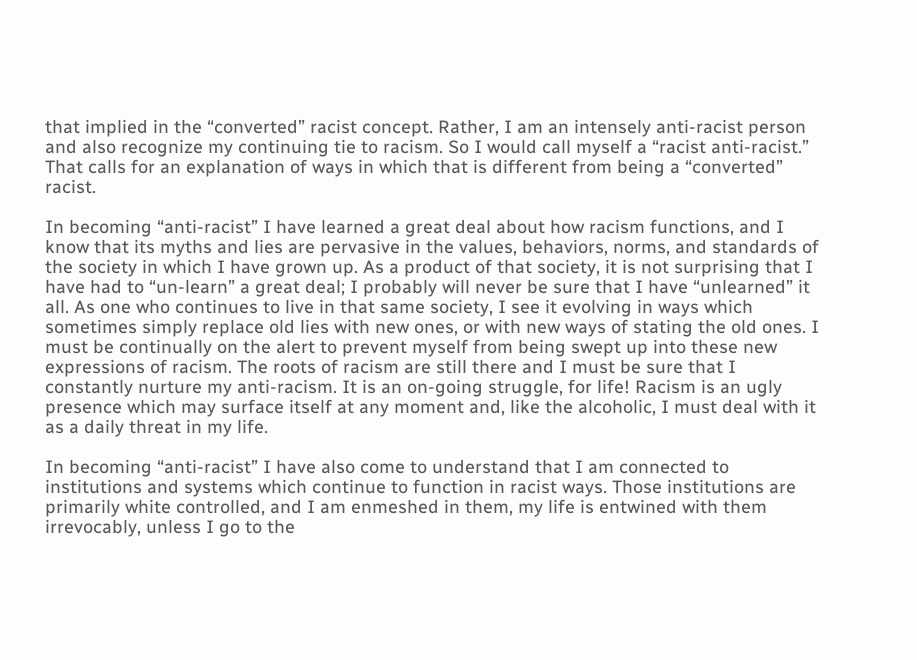that implied in the “converted” racist concept. Rather, I am an intensely anti-racist person and also recognize my continuing tie to racism. So I would call myself a “racist anti-racist.” That calls for an explanation of ways in which that is different from being a “converted” racist.

In becoming “anti-racist” I have learned a great deal about how racism functions, and I know that its myths and lies are pervasive in the values, behaviors, norms, and standards of the society in which I have grown up. As a product of that society, it is not surprising that I have had to “un-learn” a great deal; I probably will never be sure that I have “unlearned” it all. As one who continues to live in that same society, I see it evolving in ways which sometimes simply replace old lies with new ones, or with new ways of stating the old ones. I must be continually on the alert to prevent myself from being swept up into these new expressions of racism. The roots of racism are still there and I must be sure that I constantly nurture my anti-racism. It is an on-going struggle, for life! Racism is an ugly presence which may surface itself at any moment and, like the alcoholic, I must deal with it as a daily threat in my life.

In becoming “anti-racist” I have also come to understand that I am connected to institutions and systems which continue to function in racist ways. Those institutions are primarily white controlled, and I am enmeshed in them, my life is entwined with them irrevocably, unless I go to the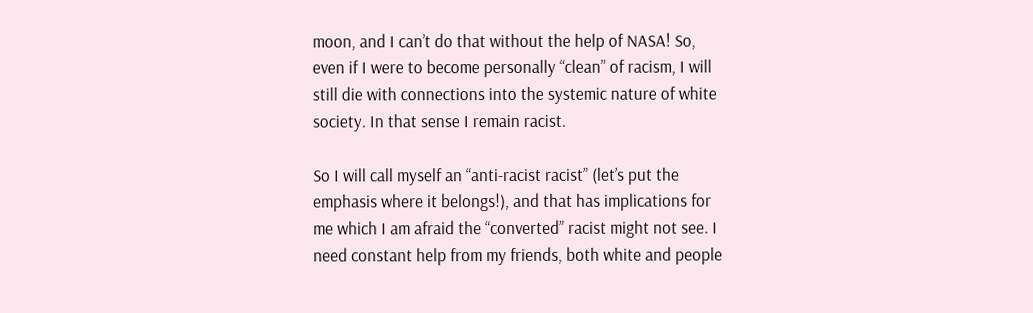moon, and I can’t do that without the help of NASA! So, even if I were to become personally “clean” of racism, I will still die with connections into the systemic nature of white society. In that sense I remain racist.

So I will call myself an “anti-racist racist” (let’s put the emphasis where it belongs!), and that has implications for me which I am afraid the “converted” racist might not see. I need constant help from my friends, both white and people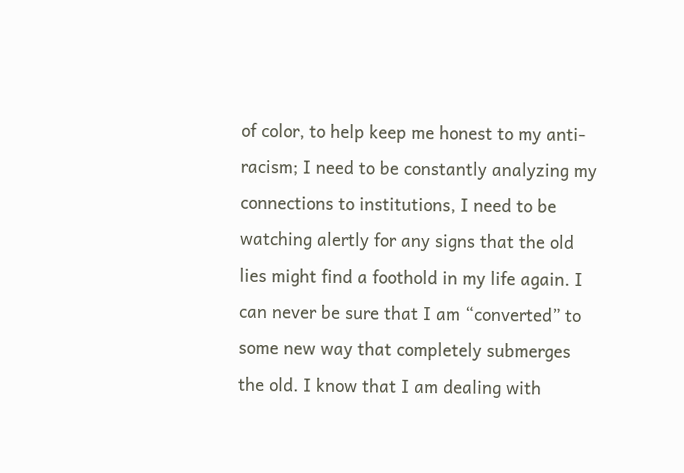of color, to help keep me honest to my anti-racism; I need to be constantly analyzing my connections to institutions, I need to be watching alertly for any signs that the old lies might find a foothold in my life again. I can never be sure that I am “converted” to some new way that completely submerges the old. I know that I am dealing with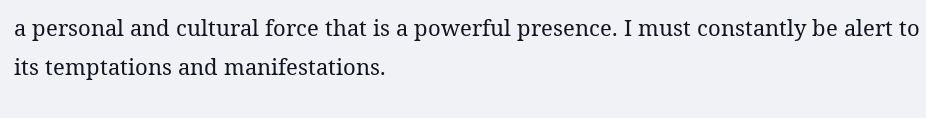a personal and cultural force that is a powerful presence. I must constantly be alert to its temptations and manifestations.